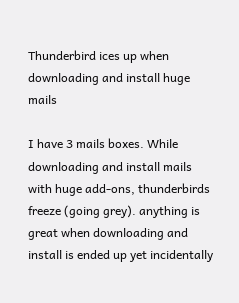Thunderbird ices up when downloading and install huge mails

I have 3 mails boxes. While downloading and install mails with huge add-ons, thunderbirds freeze (going grey). anything is great when downloading and install is ended up yet incidentally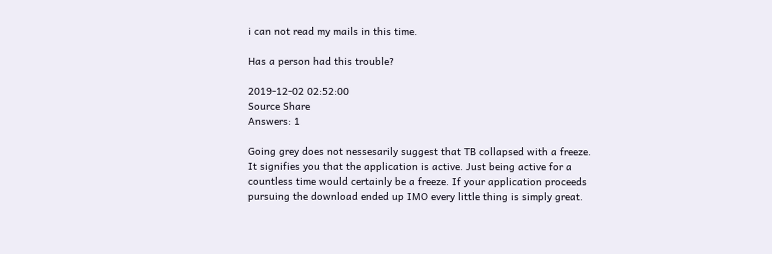i can not read my mails in this time.

Has a person had this trouble?

2019-12-02 02:52:00
Source Share
Answers: 1

Going grey does not nessesarily suggest that TB collapsed with a freeze. It signifies you that the application is active. Just being active for a countless time would certainly be a freeze. If your application proceeds pursuing the download ended up IMO every little thing is simply great.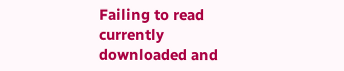Failing to read currently downloaded and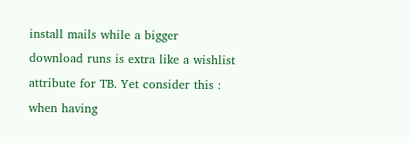install mails while a bigger download runs is extra like a wishlist attribute for TB. Yet consider this : when having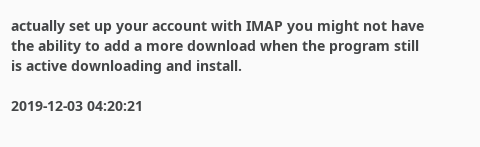actually set up your account with IMAP you might not have the ability to add a more download when the program still is active downloading and install.

2019-12-03 04:20:21